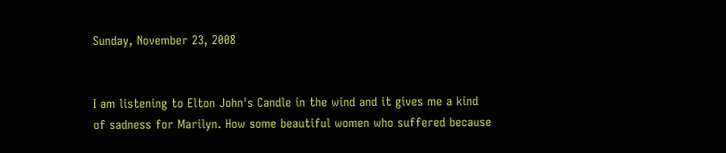Sunday, November 23, 2008


I am listening to Elton John's Candle in the wind and it gives me a kind of sadness for Marilyn. How some beautiful women who suffered because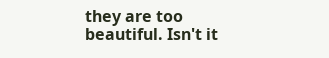they are too beautiful. Isn't it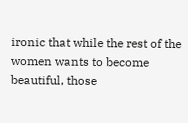ironic that while the rest of the women wants to become beautiful, those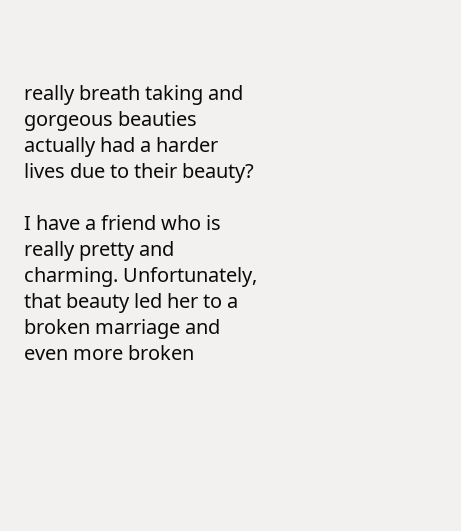really breath taking and gorgeous beauties actually had a harder lives due to their beauty?

I have a friend who is really pretty and charming. Unfortunately, that beauty led her to a broken marriage and even more broken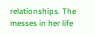relationships. The messes in her life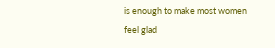is enough to make most women feel glad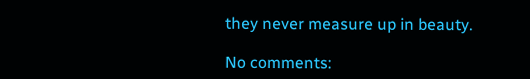they never measure up in beauty.

No comments: